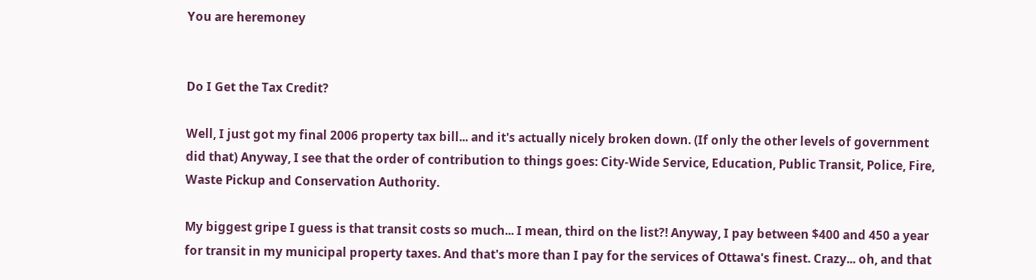You are heremoney


Do I Get the Tax Credit?

Well, I just got my final 2006 property tax bill... and it's actually nicely broken down. (If only the other levels of government did that) Anyway, I see that the order of contribution to things goes: City-Wide Service, Education, Public Transit, Police, Fire, Waste Pickup and Conservation Authority.

My biggest gripe I guess is that transit costs so much... I mean, third on the list?! Anyway, I pay between $400 and 450 a year for transit in my municipal property taxes. And that's more than I pay for the services of Ottawa's finest. Crazy... oh, and that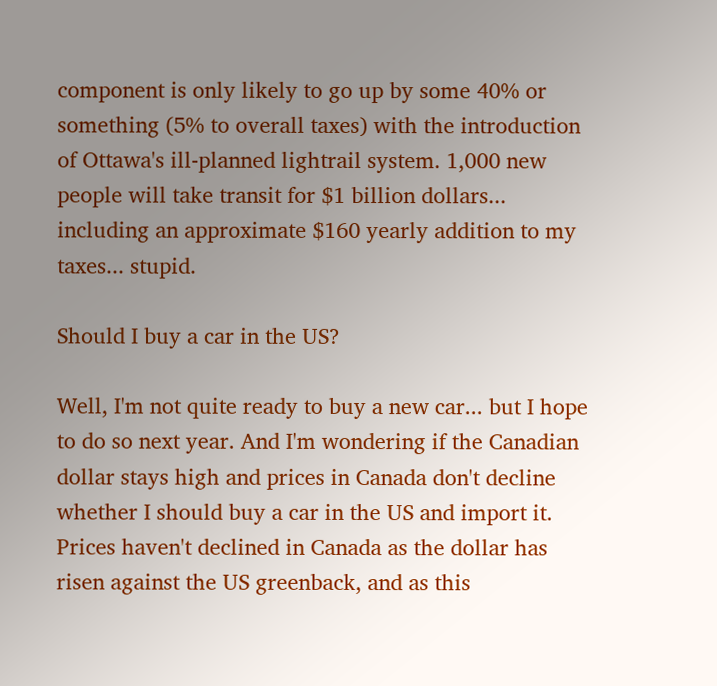component is only likely to go up by some 40% or something (5% to overall taxes) with the introduction of Ottawa's ill-planned lightrail system. 1,000 new people will take transit for $1 billion dollars... including an approximate $160 yearly addition to my taxes... stupid.

Should I buy a car in the US?

Well, I'm not quite ready to buy a new car... but I hope to do so next year. And I'm wondering if the Canadian dollar stays high and prices in Canada don't decline whether I should buy a car in the US and import it. Prices haven't declined in Canada as the dollar has risen against the US greenback, and as this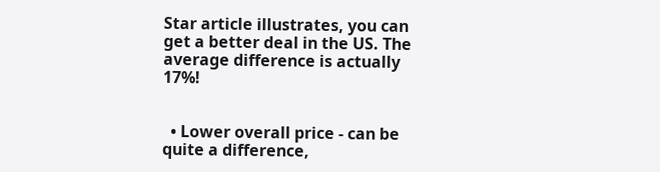Star article illustrates, you can get a better deal in the US. The average difference is actually 17%!


  • Lower overall price - can be quite a difference,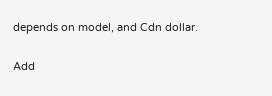depends on model, and Cdn dollar.

Add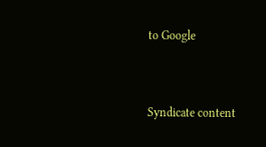to Google


Syndicate content